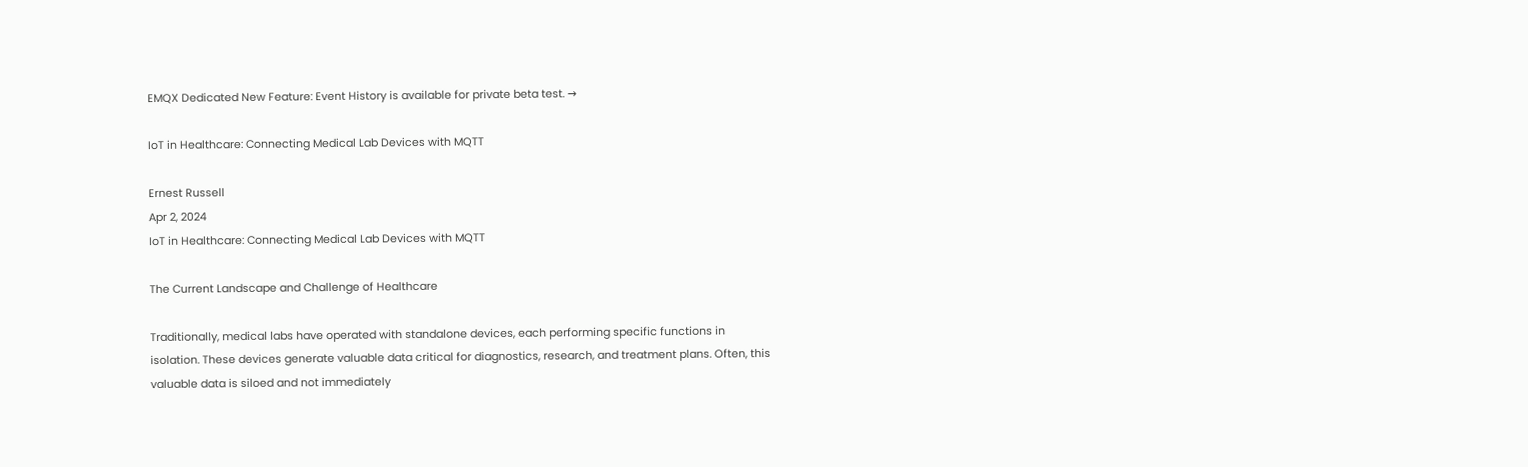EMQX Dedicated New Feature: Event History is available for private beta test. →

IoT in Healthcare: Connecting Medical Lab Devices with MQTT

Ernest Russell
Apr 2, 2024
IoT in Healthcare: Connecting Medical Lab Devices with MQTT

The Current Landscape and Challenge of Healthcare

Traditionally, medical labs have operated with standalone devices, each performing specific functions in isolation. These devices generate valuable data critical for diagnostics, research, and treatment plans. Often, this valuable data is siloed and not immediately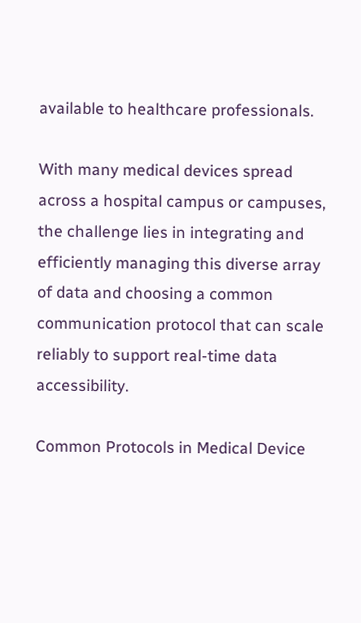available to healthcare professionals.

With many medical devices spread across a hospital campus or campuses, the challenge lies in integrating and efficiently managing this diverse array of data and choosing a common communication protocol that can scale reliably to support real-time data accessibility.

Common Protocols in Medical Device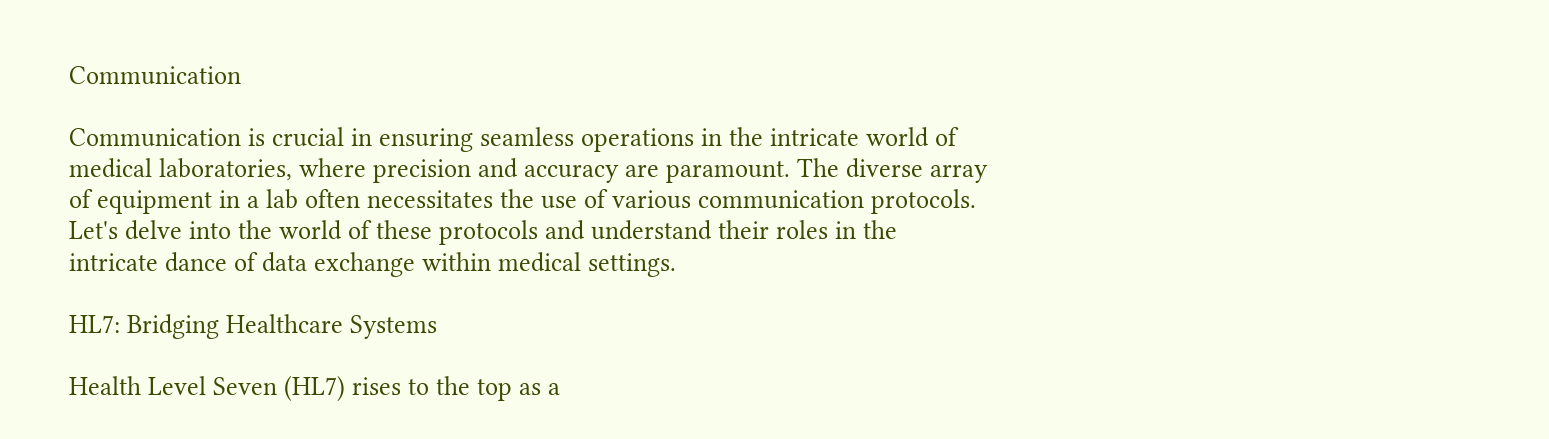Communication

Communication is crucial in ensuring seamless operations in the intricate world of medical laboratories, where precision and accuracy are paramount. The diverse array of equipment in a lab often necessitates the use of various communication protocols. Let's delve into the world of these protocols and understand their roles in the intricate dance of data exchange within medical settings.

HL7: Bridging Healthcare Systems

Health Level Seven (HL7) rises to the top as a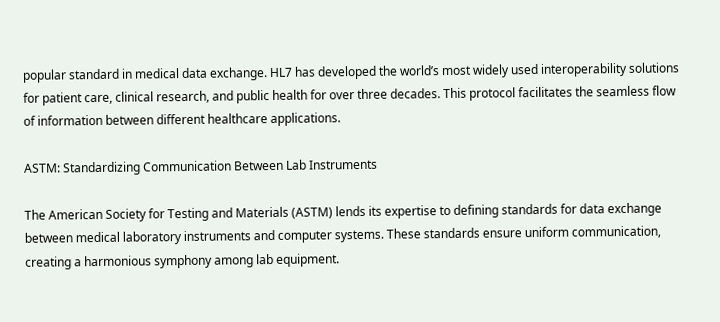popular standard in medical data exchange. HL7 has developed the world’s most widely used interoperability solutions for patient care, clinical research, and public health for over three decades. This protocol facilitates the seamless flow of information between different healthcare applications.

ASTM: Standardizing Communication Between Lab Instruments

The American Society for Testing and Materials (ASTM) lends its expertise to defining standards for data exchange between medical laboratory instruments and computer systems. These standards ensure uniform communication, creating a harmonious symphony among lab equipment.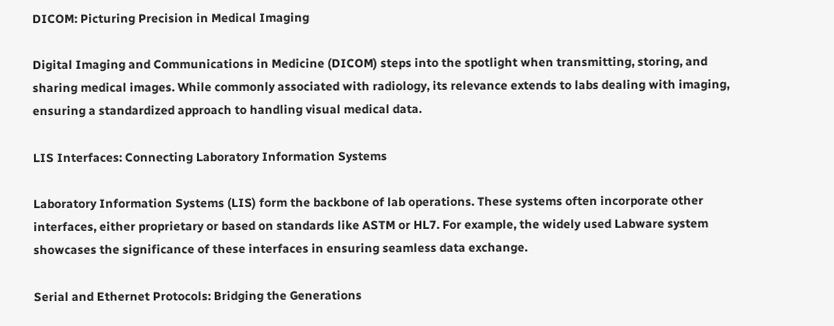DICOM: Picturing Precision in Medical Imaging

Digital Imaging and Communications in Medicine (DICOM) steps into the spotlight when transmitting, storing, and sharing medical images. While commonly associated with radiology, its relevance extends to labs dealing with imaging, ensuring a standardized approach to handling visual medical data.

LIS Interfaces: Connecting Laboratory Information Systems

Laboratory Information Systems (LIS) form the backbone of lab operations. These systems often incorporate other interfaces, either proprietary or based on standards like ASTM or HL7. For example, the widely used Labware system showcases the significance of these interfaces in ensuring seamless data exchange.

Serial and Ethernet Protocols: Bridging the Generations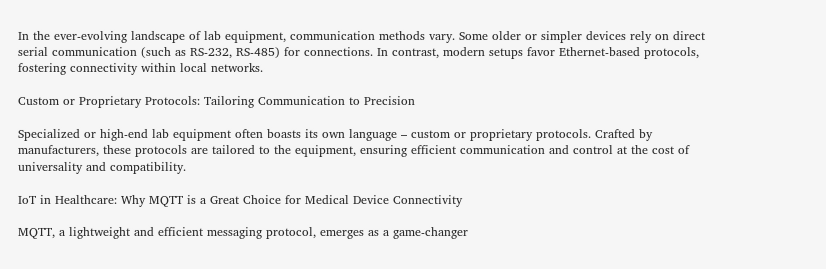In the ever-evolving landscape of lab equipment, communication methods vary. Some older or simpler devices rely on direct serial communication (such as RS-232, RS-485) for connections. In contrast, modern setups favor Ethernet-based protocols, fostering connectivity within local networks.

Custom or Proprietary Protocols: Tailoring Communication to Precision

Specialized or high-end lab equipment often boasts its own language – custom or proprietary protocols. Crafted by manufacturers, these protocols are tailored to the equipment, ensuring efficient communication and control at the cost of universality and compatibility.

IoT in Healthcare: Why MQTT is a Great Choice for Medical Device Connectivity

MQTT, a lightweight and efficient messaging protocol, emerges as a game-changer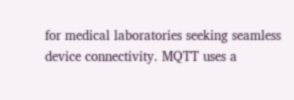for medical laboratories seeking seamless device connectivity. MQTT uses a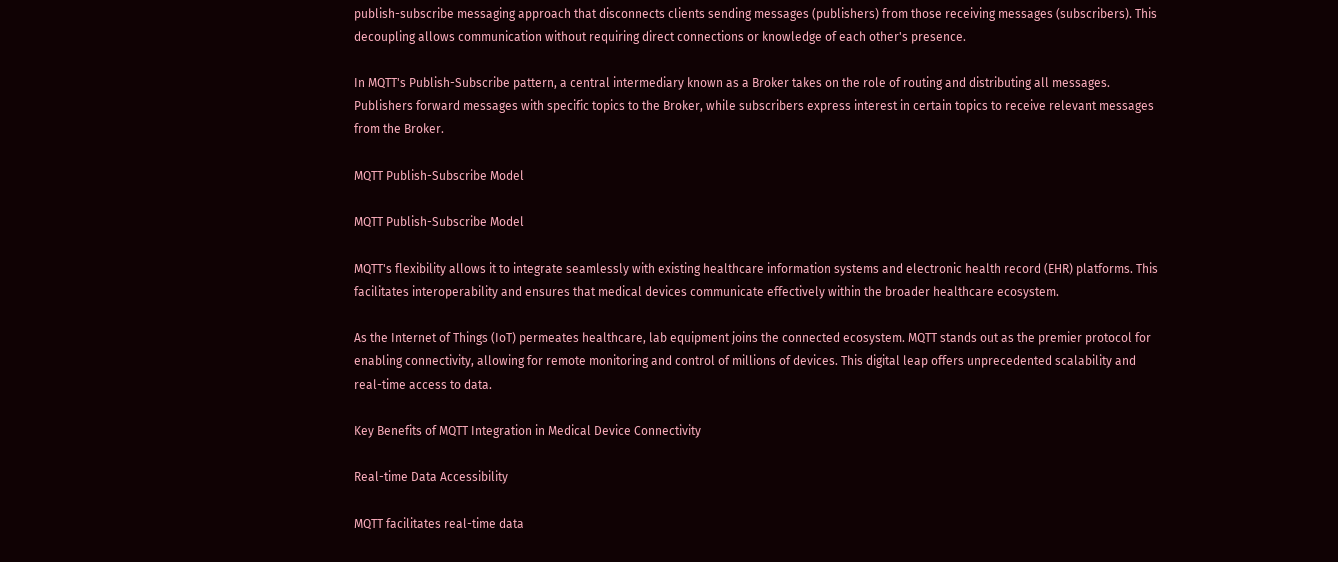publish-subscribe messaging approach that disconnects clients sending messages (publishers) from those receiving messages (subscribers). This decoupling allows communication without requiring direct connections or knowledge of each other's presence.

In MQTT's Publish-Subscribe pattern, a central intermediary known as a Broker takes on the role of routing and distributing all messages. Publishers forward messages with specific topics to the Broker, while subscribers express interest in certain topics to receive relevant messages from the Broker.

MQTT Publish-Subscribe Model

MQTT Publish-Subscribe Model

MQTT's flexibility allows it to integrate seamlessly with existing healthcare information systems and electronic health record (EHR) platforms. This facilitates interoperability and ensures that medical devices communicate effectively within the broader healthcare ecosystem.

As the Internet of Things (IoT) permeates healthcare, lab equipment joins the connected ecosystem. MQTT stands out as the premier protocol for enabling connectivity, allowing for remote monitoring and control of millions of devices. This digital leap offers unprecedented scalability and real-time access to data.

Key Benefits of MQTT Integration in Medical Device Connectivity

Real-time Data Accessibility

MQTT facilitates real-time data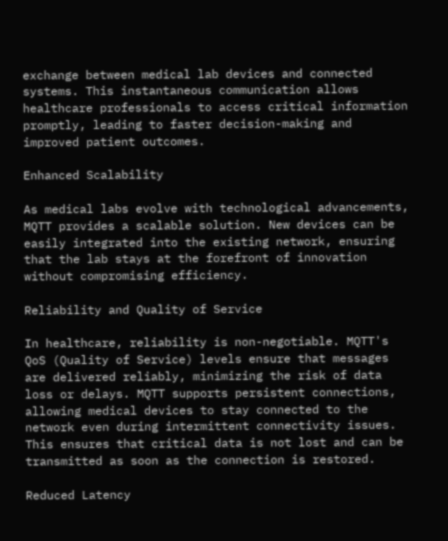exchange between medical lab devices and connected systems. This instantaneous communication allows healthcare professionals to access critical information promptly, leading to faster decision-making and improved patient outcomes.

Enhanced Scalability

As medical labs evolve with technological advancements, MQTT provides a scalable solution. New devices can be easily integrated into the existing network, ensuring that the lab stays at the forefront of innovation without compromising efficiency.

Reliability and Quality of Service

In healthcare, reliability is non-negotiable. MQTT's QoS (Quality of Service) levels ensure that messages are delivered reliably, minimizing the risk of data loss or delays. MQTT supports persistent connections, allowing medical devices to stay connected to the network even during intermittent connectivity issues. This ensures that critical data is not lost and can be transmitted as soon as the connection is restored.

Reduced Latency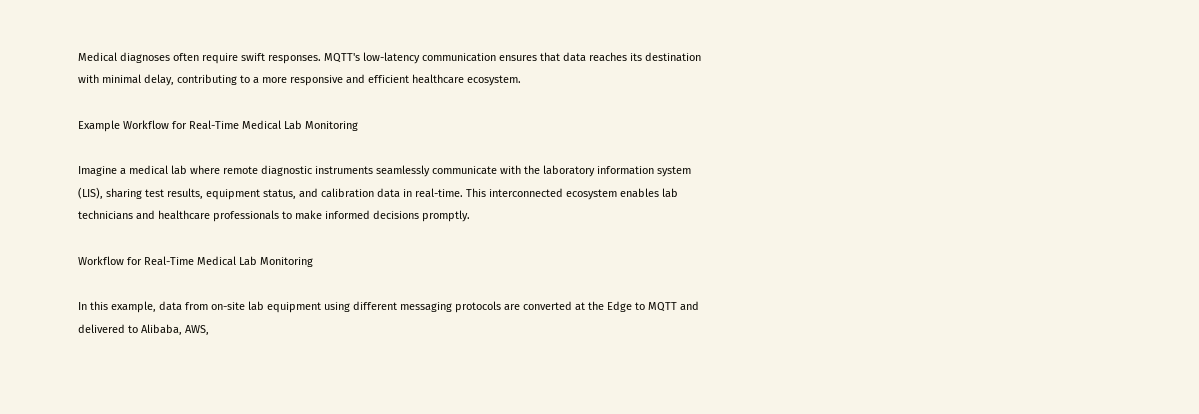Medical diagnoses often require swift responses. MQTT's low-latency communication ensures that data reaches its destination with minimal delay, contributing to a more responsive and efficient healthcare ecosystem.

Example Workflow for Real-Time Medical Lab Monitoring

Imagine a medical lab where remote diagnostic instruments seamlessly communicate with the laboratory information system (LIS), sharing test results, equipment status, and calibration data in real-time. This interconnected ecosystem enables lab technicians and healthcare professionals to make informed decisions promptly.

Workflow for Real-Time Medical Lab Monitoring

In this example, data from on-site lab equipment using different messaging protocols are converted at the Edge to MQTT and delivered to Alibaba, AWS,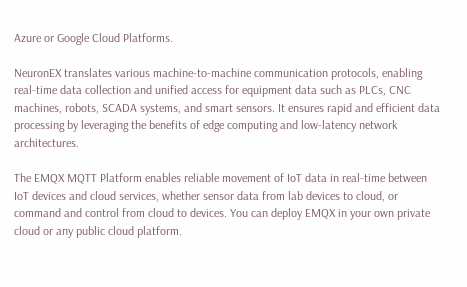Azure or Google Cloud Platforms.

NeuronEX translates various machine-to-machine communication protocols, enabling real-time data collection and unified access for equipment data such as PLCs, CNC machines, robots, SCADA systems, and smart sensors. It ensures rapid and efficient data processing by leveraging the benefits of edge computing and low-latency network architectures.

The EMQX MQTT Platform enables reliable movement of IoT data in real-time between IoT devices and cloud services, whether sensor data from lab devices to cloud, or command and control from cloud to devices. You can deploy EMQX in your own private cloud or any public cloud platform.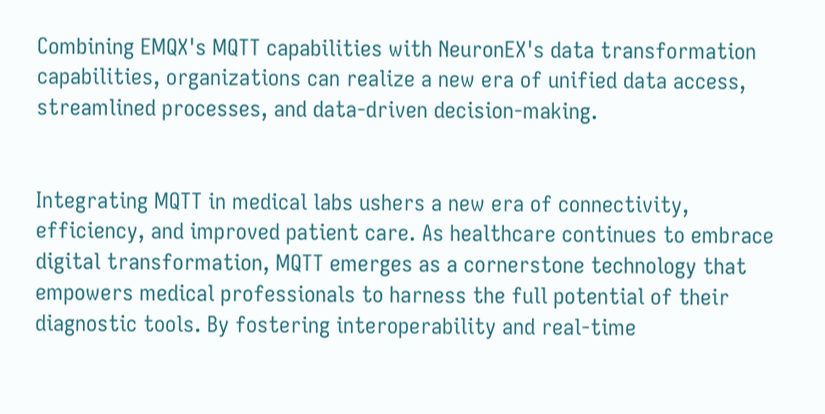Combining EMQX's MQTT capabilities with NeuronEX's data transformation capabilities, organizations can realize a new era of unified data access, streamlined processes, and data-driven decision-making.


Integrating MQTT in medical labs ushers a new era of connectivity, efficiency, and improved patient care. As healthcare continues to embrace digital transformation, MQTT emerges as a cornerstone technology that empowers medical professionals to harness the full potential of their diagnostic tools. By fostering interoperability and real-time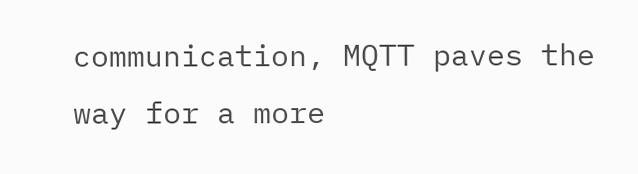communication, MQTT paves the way for a more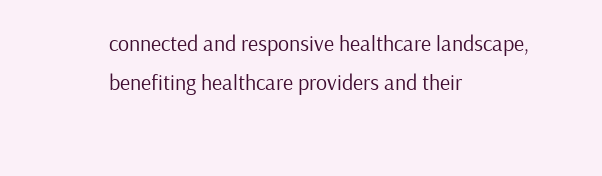connected and responsive healthcare landscape, benefiting healthcare providers and their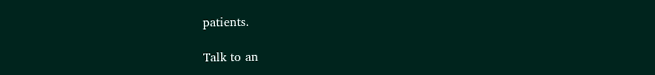patients.

Talk to an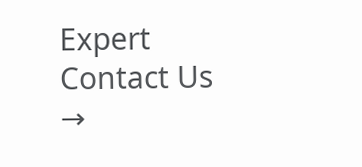Expert
Contact Us →